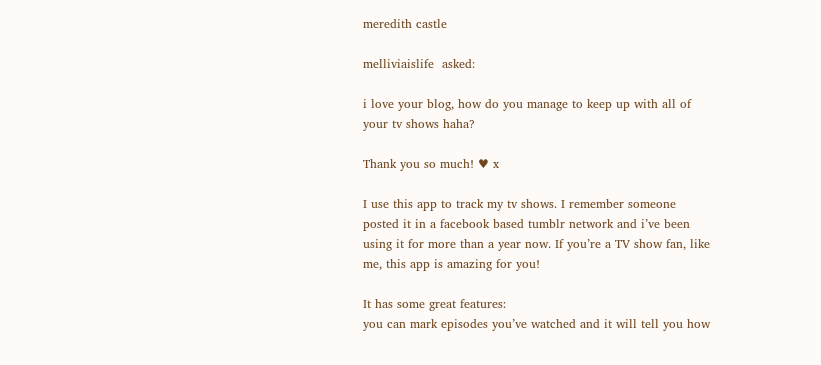meredith castle

melliviaislife  asked:

i love your blog, how do you manage to keep up with all of your tv shows haha?

Thank you so much! ♥ x

I use this app to track my tv shows. I remember someone posted it in a facebook based tumblr network and i’ve been using it for more than a year now. If you’re a TV show fan, like me, this app is amazing for you!

It has some great features:
you can mark episodes you’ve watched and it will tell you how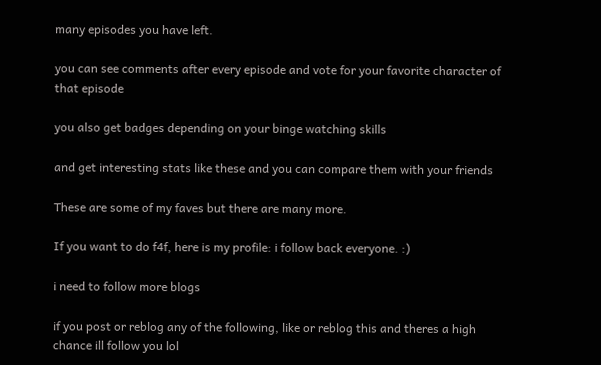many episodes you have left.

you can see comments after every episode and vote for your favorite character of that episode

you also get badges depending on your binge watching skills

and get interesting stats like these and you can compare them with your friends

These are some of my faves but there are many more.

If you want to do f4f, here is my profile: i follow back everyone. :)

i need to follow more blogs

if you post or reblog any of the following, like or reblog this and theres a high chance ill follow you lol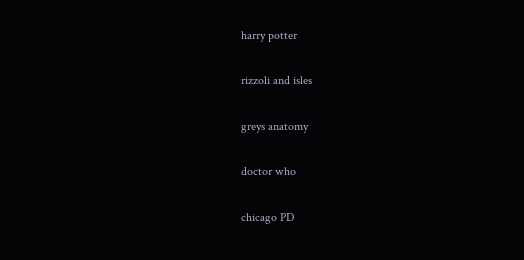harry potter


rizzoli and isles


greys anatomy


doctor who


chicago PD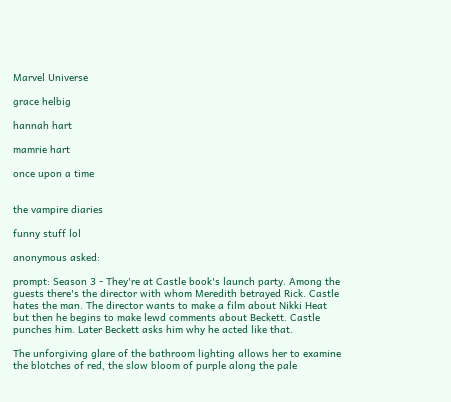Marvel Universe

grace helbig

hannah hart

mamrie hart

once upon a time


the vampire diaries

funny stuff lol

anonymous asked:

prompt: Season 3 - They're at Castle book's launch party. Among the guests there's the director with whom Meredith betrayed Rick. Castle hates the man. The director wants to make a film about Nikki Heat but then he begins to make lewd comments about Beckett. Castle punches him. Later Beckett asks him why he acted like that.

The unforgiving glare of the bathroom lighting allows her to examine the blotches of red, the slow bloom of purple along the pale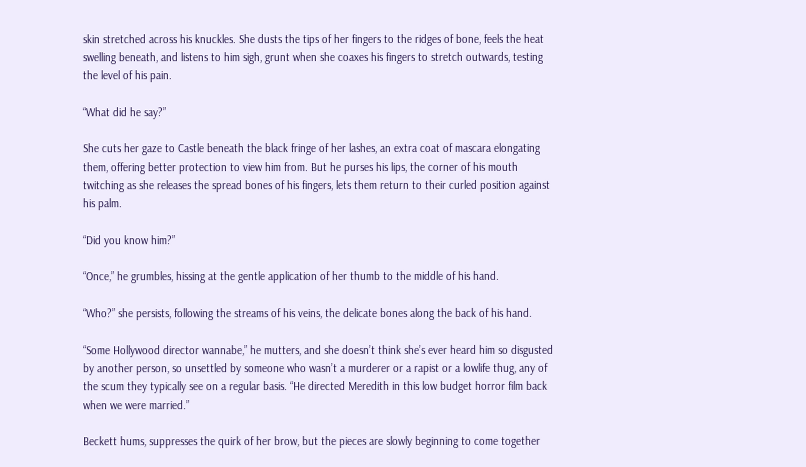skin stretched across his knuckles. She dusts the tips of her fingers to the ridges of bone, feels the heat swelling beneath, and listens to him sigh, grunt when she coaxes his fingers to stretch outwards, testing the level of his pain.

“What did he say?”

She cuts her gaze to Castle beneath the black fringe of her lashes, an extra coat of mascara elongating them, offering better protection to view him from. But he purses his lips, the corner of his mouth twitching as she releases the spread bones of his fingers, lets them return to their curled position against his palm.

“Did you know him?”

“Once,” he grumbles, hissing at the gentle application of her thumb to the middle of his hand.

“Who?” she persists, following the streams of his veins, the delicate bones along the back of his hand.

“Some Hollywood director wannabe,” he mutters, and she doesn’t think she’s ever heard him so disgusted by another person, so unsettled by someone who wasn’t a murderer or a rapist or a lowlife thug, any of the scum they typically see on a regular basis. “He directed Meredith in this low budget horror film back when we were married.”

Beckett hums, suppresses the quirk of her brow, but the pieces are slowly beginning to come together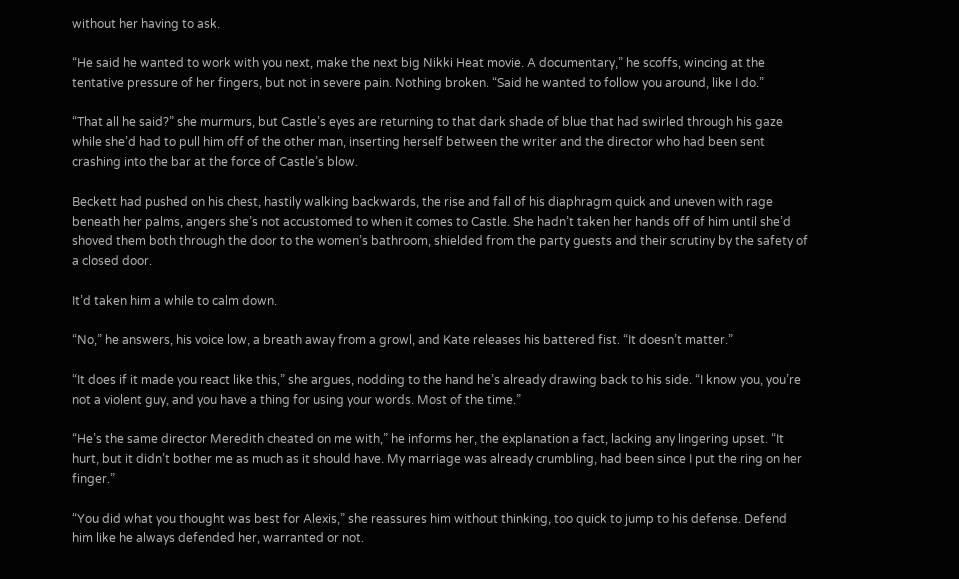without her having to ask.

“He said he wanted to work with you next, make the next big Nikki Heat movie. A documentary,” he scoffs, wincing at the tentative pressure of her fingers, but not in severe pain. Nothing broken. “Said he wanted to follow you around, like I do.”

“That all he said?” she murmurs, but Castle’s eyes are returning to that dark shade of blue that had swirled through his gaze while she’d had to pull him off of the other man, inserting herself between the writer and the director who had been sent crashing into the bar at the force of Castle’s blow.

Beckett had pushed on his chest, hastily walking backwards, the rise and fall of his diaphragm quick and uneven with rage beneath her palms, angers she’s not accustomed to when it comes to Castle. She hadn’t taken her hands off of him until she’d shoved them both through the door to the women’s bathroom, shielded from the party guests and their scrutiny by the safety of a closed door.

It’d taken him a while to calm down.

“No,” he answers, his voice low, a breath away from a growl, and Kate releases his battered fist. “It doesn’t matter.”

“It does if it made you react like this,” she argues, nodding to the hand he’s already drawing back to his side. “I know you, you’re not a violent guy, and you have a thing for using your words. Most of the time.”

“He’s the same director Meredith cheated on me with,” he informs her, the explanation a fact, lacking any lingering upset. “It hurt, but it didn’t bother me as much as it should have. My marriage was already crumbling, had been since I put the ring on her finger.”

“You did what you thought was best for Alexis,” she reassures him without thinking, too quick to jump to his defense. Defend him like he always defended her, warranted or not.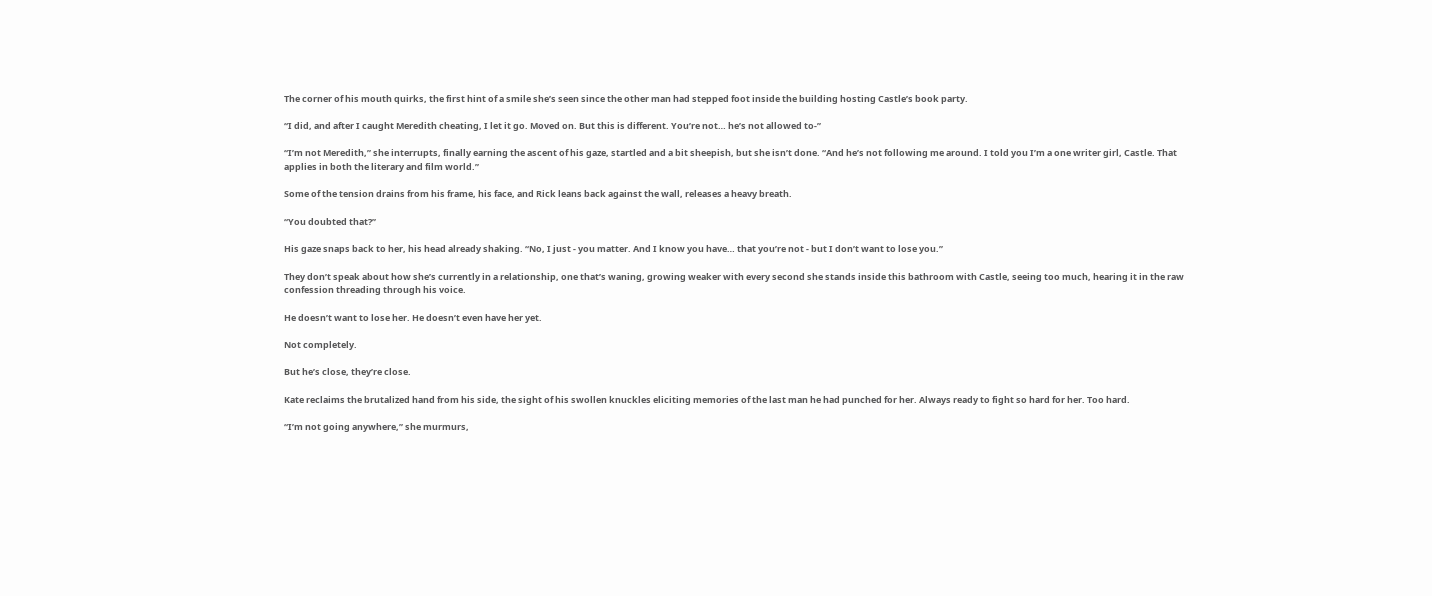The corner of his mouth quirks, the first hint of a smile she’s seen since the other man had stepped foot inside the building hosting Castle’s book party.

“I did, and after I caught Meredith cheating, I let it go. Moved on. But this is different. You’re not… he’s not allowed to-”

“I’m not Meredith,” she interrupts, finally earning the ascent of his gaze, startled and a bit sheepish, but she isn’t done. “And he’s not following me around. I told you I’m a one writer girl, Castle. That applies in both the literary and film world.”

Some of the tension drains from his frame, his face, and Rick leans back against the wall, releases a heavy breath.

“You doubted that?”

His gaze snaps back to her, his head already shaking. “No, I just - you matter. And I know you have… that you’re not - but I don’t want to lose you.”

They don’t speak about how she’s currently in a relationship, one that’s waning, growing weaker with every second she stands inside this bathroom with Castle, seeing too much, hearing it in the raw confession threading through his voice.

He doesn’t want to lose her. He doesn’t even have her yet.

Not completely.

But he’s close, they’re close.

Kate reclaims the brutalized hand from his side, the sight of his swollen knuckles eliciting memories of the last man he had punched for her. Always ready to fight so hard for her. Too hard.

“I’m not going anywhere,” she murmurs,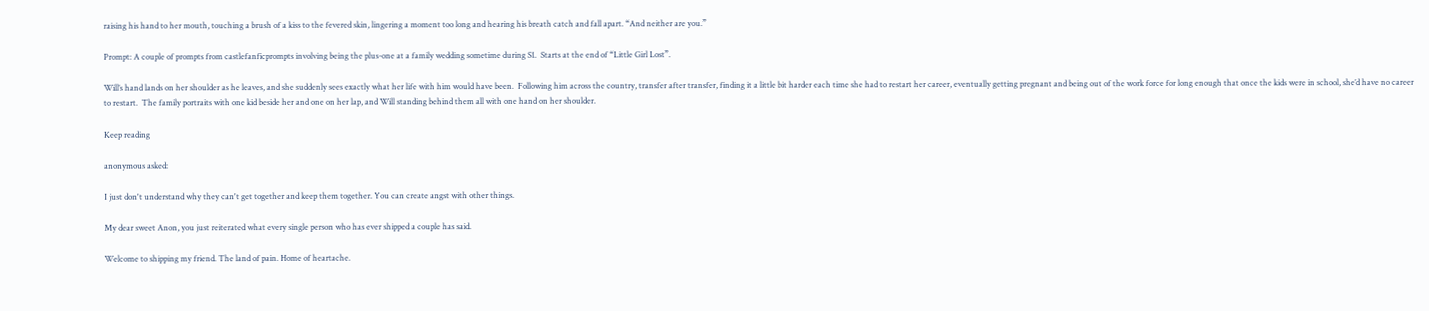raising his hand to her mouth, touching a brush of a kiss to the fevered skin, lingering a moment too long and hearing his breath catch and fall apart. “And neither are you.”

Prompt: A couple of prompts from castlefanficprompts involving being the plus-one at a family wedding sometime during S1.  Starts at the end of “Little Girl Lost”.

Will’s hand lands on her shoulder as he leaves, and she suddenly sees exactly what her life with him would have been.  Following him across the country, transfer after transfer, finding it a little bit harder each time she had to restart her career, eventually getting pregnant and being out of the work force for long enough that once the kids were in school, she’d have no career to restart.  The family portraits with one kid beside her and one on her lap, and Will standing behind them all with one hand on her shoulder.

Keep reading

anonymous asked:

I just don't understand why they can't get together and keep them together. You can create angst with other things.

My dear sweet Anon, you just reiterated what every single person who has ever shipped a couple has said.

Welcome to shipping my friend. The land of pain. Home of heartache.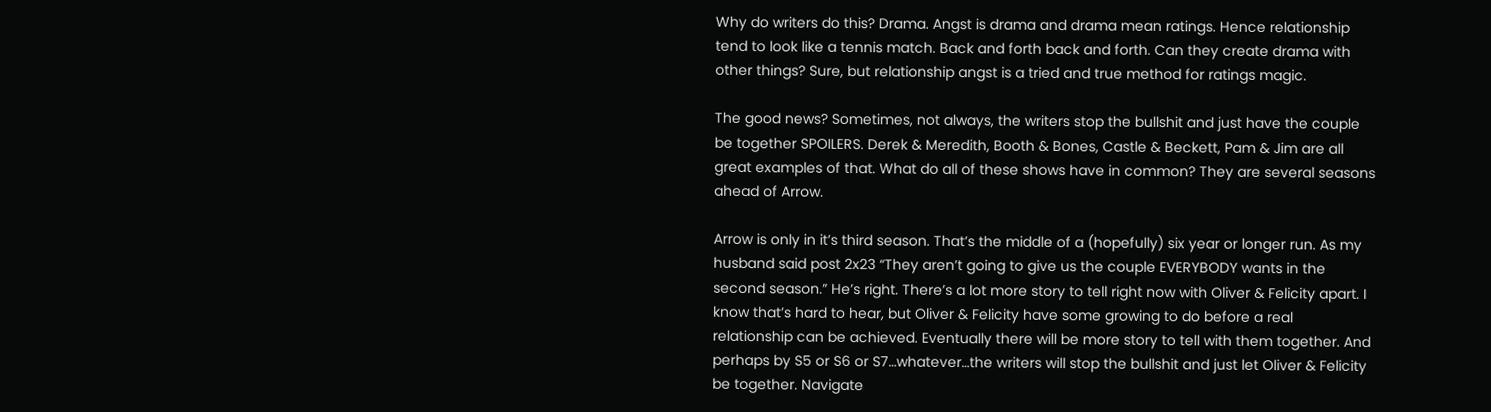Why do writers do this? Drama. Angst is drama and drama mean ratings. Hence relationship tend to look like a tennis match. Back and forth back and forth. Can they create drama with other things? Sure, but relationship angst is a tried and true method for ratings magic.

The good news? Sometimes, not always, the writers stop the bullshit and just have the couple be together SPOILERS. Derek & Meredith, Booth & Bones, Castle & Beckett, Pam & Jim are all great examples of that. What do all of these shows have in common? They are several seasons ahead of Arrow.

Arrow is only in it’s third season. That’s the middle of a (hopefully) six year or longer run. As my husband said post 2x23 “They aren’t going to give us the couple EVERYBODY wants in the second season.” He’s right. There’s a lot more story to tell right now with Oliver & Felicity apart. I know that’s hard to hear, but Oliver & Felicity have some growing to do before a real relationship can be achieved. Eventually there will be more story to tell with them together. And perhaps by S5 or S6 or S7…whatever…the writers will stop the bullshit and just let Oliver & Felicity be together. Navigate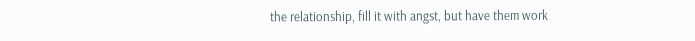the relationship, fill it with angst, but have them work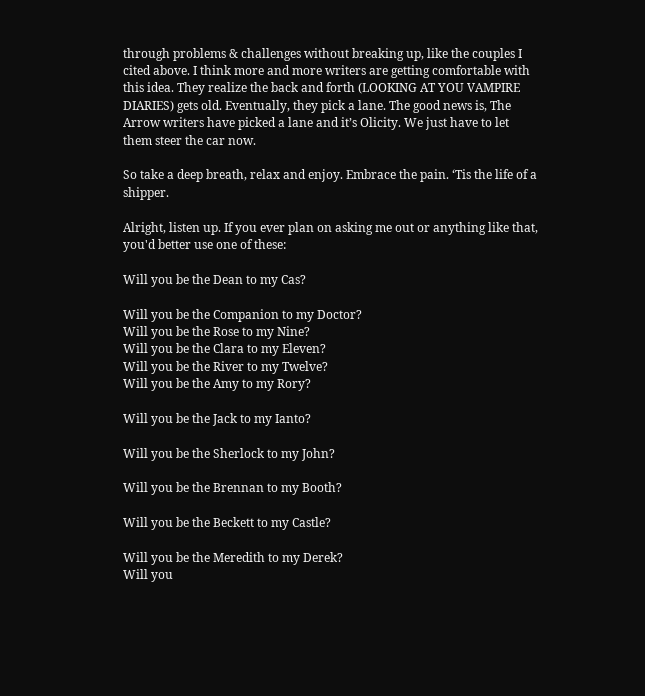through problems & challenges without breaking up, like the couples I cited above. I think more and more writers are getting comfortable with this idea. They realize the back and forth (LOOKING AT YOU VAMPIRE DIARIES) gets old. Eventually, they pick a lane. The good news is, The Arrow writers have picked a lane and it’s Olicity. We just have to let them steer the car now.

So take a deep breath, relax and enjoy. Embrace the pain. ‘Tis the life of a shipper.

Alright, listen up. If you ever plan on asking me out or anything like that, you'd better use one of these:

Will you be the Dean to my Cas?

Will you be the Companion to my Doctor?
Will you be the Rose to my Nine?
Will you be the Clara to my Eleven?
Will you be the River to my Twelve?
Will you be the Amy to my Rory?

Will you be the Jack to my Ianto?

Will you be the Sherlock to my John?

Will you be the Brennan to my Booth?

Will you be the Beckett to my Castle?

Will you be the Meredith to my Derek?
Will you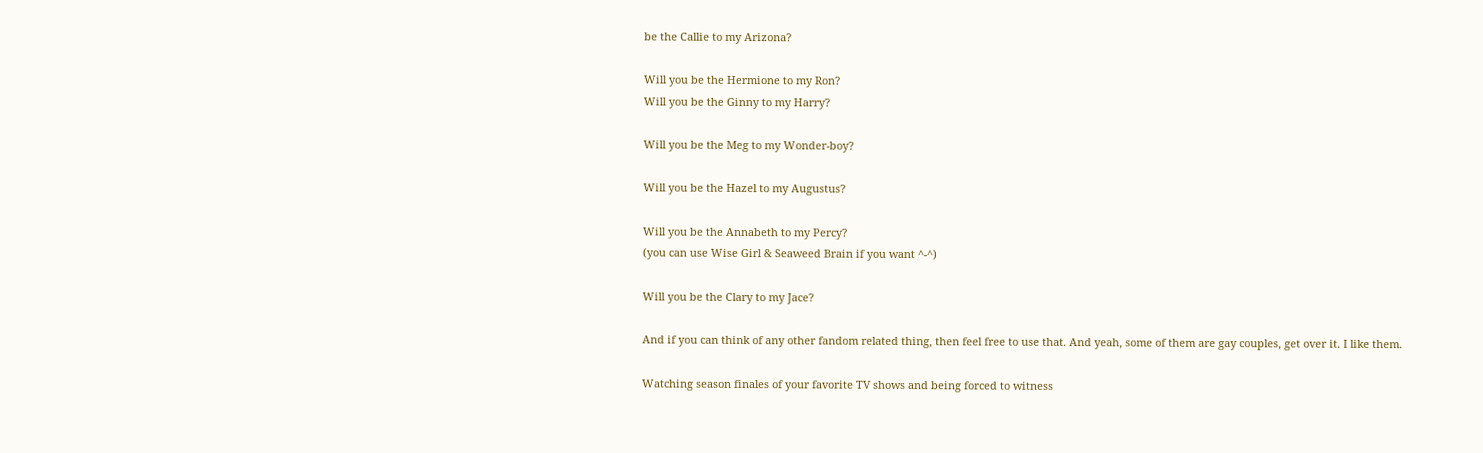be the Callie to my Arizona?

Will you be the Hermione to my Ron?
Will you be the Ginny to my Harry?

Will you be the Meg to my Wonder-boy?

Will you be the Hazel to my Augustus?

Will you be the Annabeth to my Percy?
(you can use Wise Girl & Seaweed Brain if you want ^-^)

Will you be the Clary to my Jace?

And if you can think of any other fandom related thing, then feel free to use that. And yeah, some of them are gay couples, get over it. I like them.

Watching season finales of your favorite TV shows and being forced to witness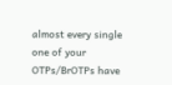almost every single one of your OTPs/BrOTPs have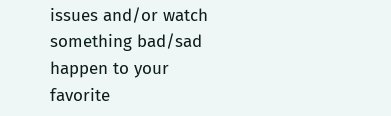issues and/or watch something bad/sad happen to your favorite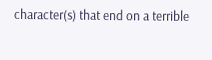character(s) that end on a terrible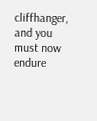cliffhanger, and you must now endure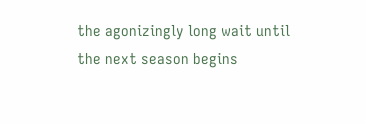the agonizingly long wait until the next season begins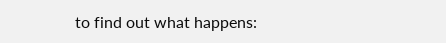to find out what happens: